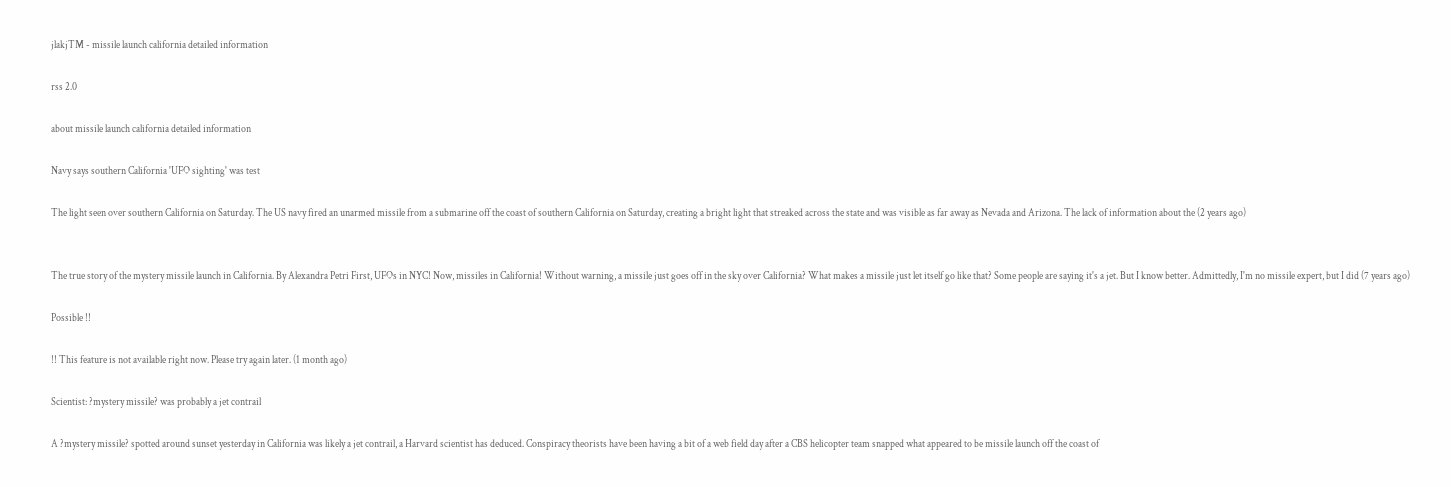jlakjTM - missile launch california detailed information

rss 2.0

about missile launch california detailed information

Navy says southern California 'UFO sighting' was test

The light seen over southern California on Saturday. The US navy fired an unarmed missile from a submarine off the coast of southern California on Saturday, creating a bright light that streaked across the state and was visible as far away as Nevada and Arizona. The lack of information about the (2 years ago)


The true story of the mystery missile launch in California. By Alexandra Petri First, UFOs in NYC! Now, missiles in California! Without warning, a missile just goes off in the sky over California? What makes a missile just let itself go like that? Some people are saying it's a jet. But I know better. Admittedly, I'm no missile expert, but I did (7 years ago)

Possible !!

!! This feature is not available right now. Please try again later. (1 month ago)

Scientist: ?mystery missile? was probably a jet contrail

A ?mystery missile? spotted around sunset yesterday in California was likely a jet contrail, a Harvard scientist has deduced. Conspiracy theorists have been having a bit of a web field day after a CBS helicopter team snapped what appeared to be missile launch off the coast of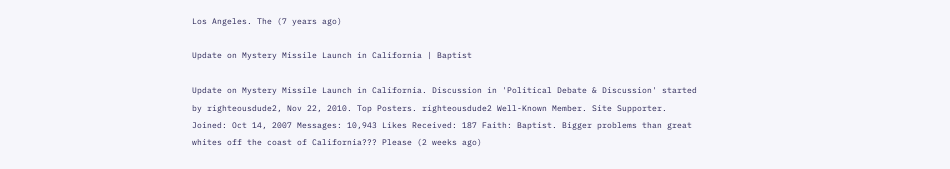Los Angeles. The (7 years ago)

Update on Mystery Missile Launch in California | Baptist

Update on Mystery Missile Launch in California. Discussion in 'Political Debate & Discussion' started by righteousdude2, Nov 22, 2010. Top Posters. righteousdude2 Well-Known Member. Site Supporter. Joined: Oct 14, 2007 Messages: 10,943 Likes Received: 187 Faith: Baptist. Bigger problems than great whites off the coast of California??? Please (2 weeks ago)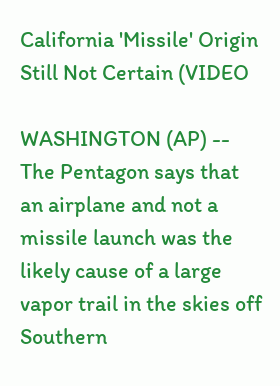California 'Missile' Origin Still Not Certain (VIDEO

WASHINGTON (AP) -- The Pentagon says that an airplane and not a missile launch was the likely cause of a large vapor trail in the skies off Southern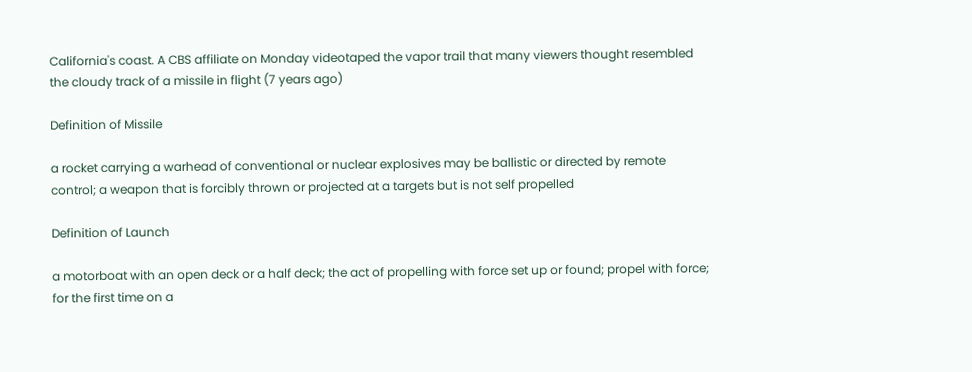California's coast. A CBS affiliate on Monday videotaped the vapor trail that many viewers thought resembled the cloudy track of a missile in flight (7 years ago)

Definition of Missile

a rocket carrying a warhead of conventional or nuclear explosives may be ballistic or directed by remote control; a weapon that is forcibly thrown or projected at a targets but is not self propelled

Definition of Launch

a motorboat with an open deck or a half deck; the act of propelling with force set up or found; propel with force; for the first time on a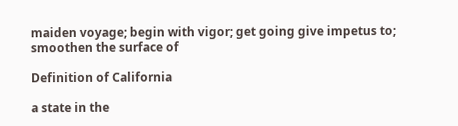maiden voyage; begin with vigor; get going give impetus to; smoothen the surface of

Definition of California

a state in the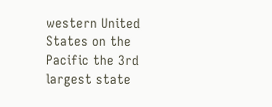western United States on the Pacific the 3rd largest state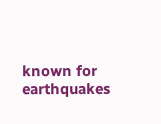known for earthquakes